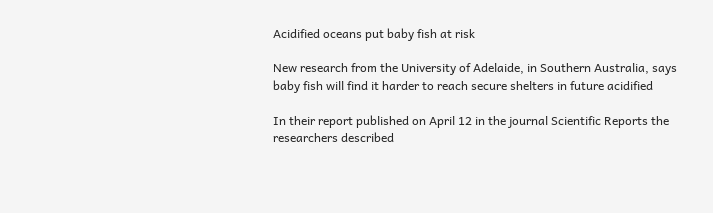Acidified oceans put baby fish at risk

New research from the University of Adelaide, in Southern Australia, says baby fish will find it harder to reach secure shelters in future acidified

In their report published on April 12 in the journal Scientific Reports the researchers described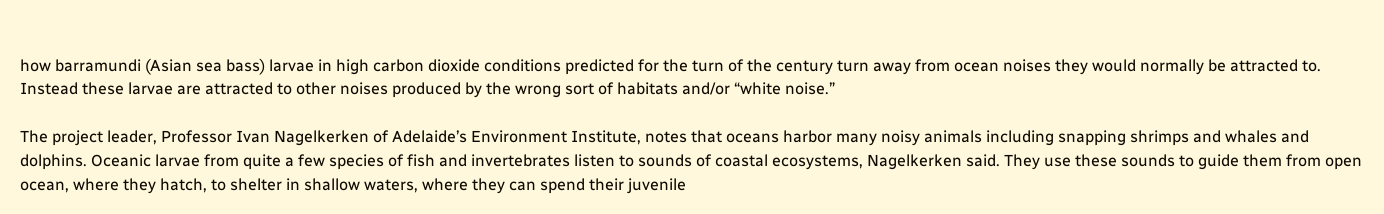how barramundi (Asian sea bass) larvae in high carbon dioxide conditions predicted for the turn of the century turn away from ocean noises they would normally be attracted to. Instead these larvae are attracted to other noises produced by the wrong sort of habitats and/or “white noise.”

The project leader, Professor Ivan Nagelkerken of Adelaide’s Environment Institute, notes that oceans harbor many noisy animals including snapping shrimps and whales and dolphins. Oceanic larvae from quite a few species of fish and invertebrates listen to sounds of coastal ecosystems, Nagelkerken said. They use these sounds to guide them from open ocean, where they hatch, to shelter in shallow waters, where they can spend their juvenile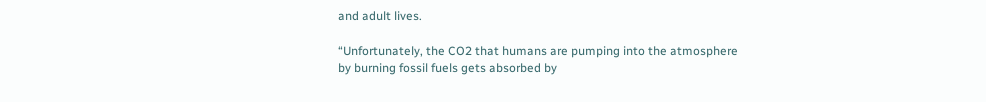and adult lives.

“Unfortunately, the CO2 that humans are pumping into the atmosphere by burning fossil fuels gets absorbed by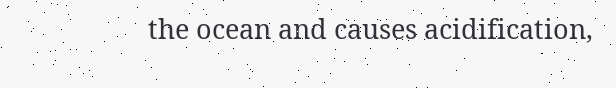the ocean and causes acidification,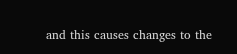and this causes changes to the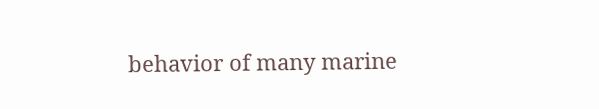behavior of many marine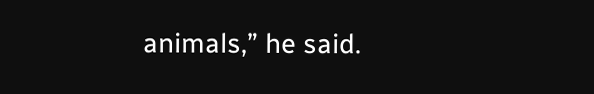animals,” he said.